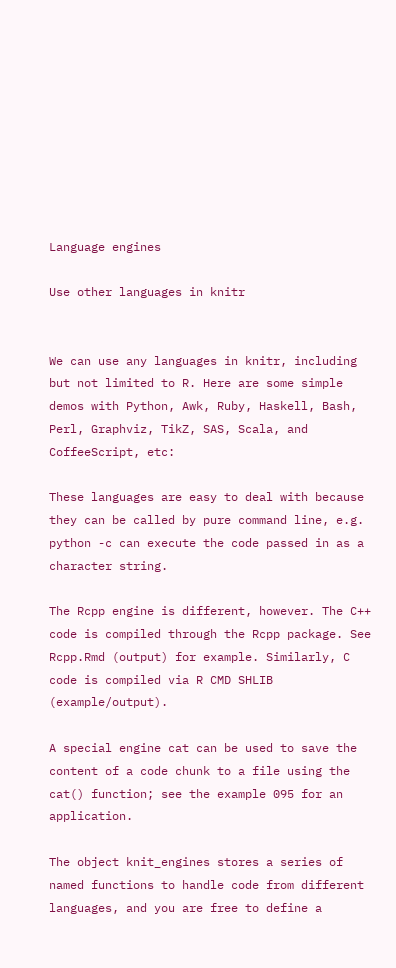Language engines

Use other languages in knitr


We can use any languages in knitr, including but not limited to R. Here are some simple demos with Python, Awk, Ruby, Haskell, Bash, Perl, Graphviz, TikZ, SAS, Scala, and CoffeeScript, etc:

These languages are easy to deal with because they can be called by pure command line, e.g. python -c can execute the code passed in as a character string.

The Rcpp engine is different, however. The C++ code is compiled through the Rcpp package. See Rcpp.Rmd (output) for example. Similarly, C code is compiled via R CMD SHLIB (example/output).

A special engine cat can be used to save the content of a code chunk to a file using the cat() function; see the example 095 for an application.

The object knit_engines stores a series of named functions to handle code from different languages, and you are free to define a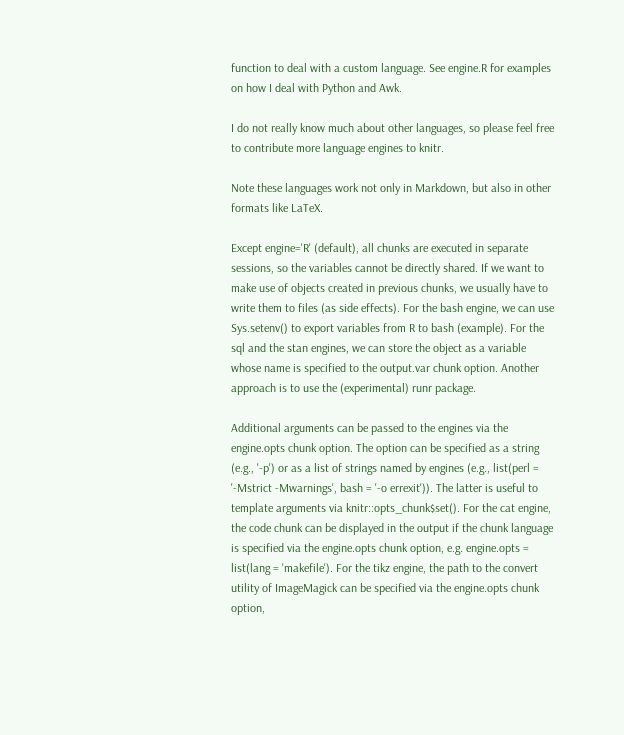function to deal with a custom language. See engine.R for examples on how I deal with Python and Awk.

I do not really know much about other languages, so please feel free to contribute more language engines to knitr.

Note these languages work not only in Markdown, but also in other formats like LaTeX.

Except engine='R' (default), all chunks are executed in separate sessions, so the variables cannot be directly shared. If we want to make use of objects created in previous chunks, we usually have to write them to files (as side effects). For the bash engine, we can use Sys.setenv() to export variables from R to bash (example). For the sql and the stan engines, we can store the object as a variable whose name is specified to the output.var chunk option. Another approach is to use the (experimental) runr package.

Additional arguments can be passed to the engines via the engine.opts chunk option. The option can be specified as a string (e.g., '-p') or as a list of strings named by engines (e.g., list(perl = '-Mstrict -Mwarnings', bash = '-o errexit')). The latter is useful to template arguments via knitr::opts_chunk$set(). For the cat engine, the code chunk can be displayed in the output if the chunk language is specified via the engine.opts chunk option, e.g. engine.opts = list(lang = 'makefile'). For the tikz engine, the path to the convert utility of ImageMagick can be specified via the engine.opts chunk option,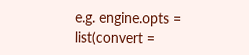e.g. engine.opts = list(convert =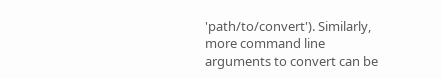'path/to/convert'). Similarly, more command line arguments to convert can be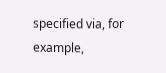specified via, for example,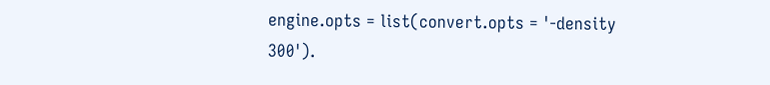engine.opts = list(convert.opts = '-density 300').